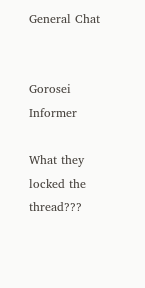General Chat


Gorosei Informer

What they locked the thread???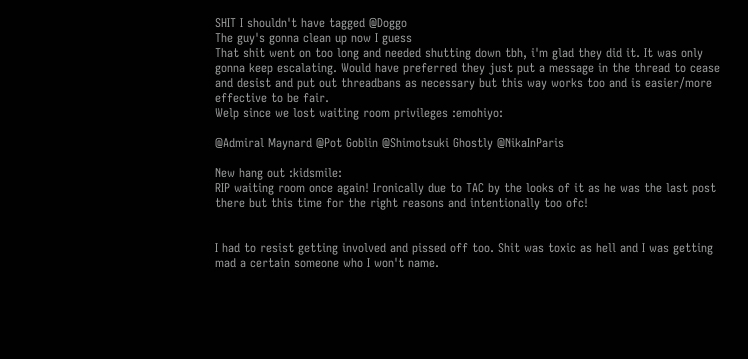SHIT I shouldn't have tagged @Doggo
The guy's gonna clean up now I guess
That shit went on too long and needed shutting down tbh, i'm glad they did it. It was only gonna keep escalating. Would have preferred they just put a message in the thread to cease and desist and put out threadbans as necessary but this way works too and is easier/more effective to be fair.
Welp since we lost waiting room privileges :emohiyo:

@Admiral Maynard @Pot Goblin @Shimotsuki Ghostly @NikaInParis

New hang out :kidsmile:
RIP waiting room once again! Ironically due to TAC by the looks of it as he was the last post there but this time for the right reasons and intentionally too ofc!


I had to resist getting involved and pissed off too. Shit was toxic as hell and I was getting mad a certain someone who I won't name.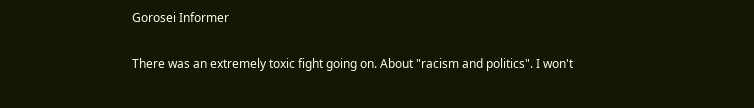Gorosei Informer

There was an extremely toxic fight going on. About "racism and politics". I won't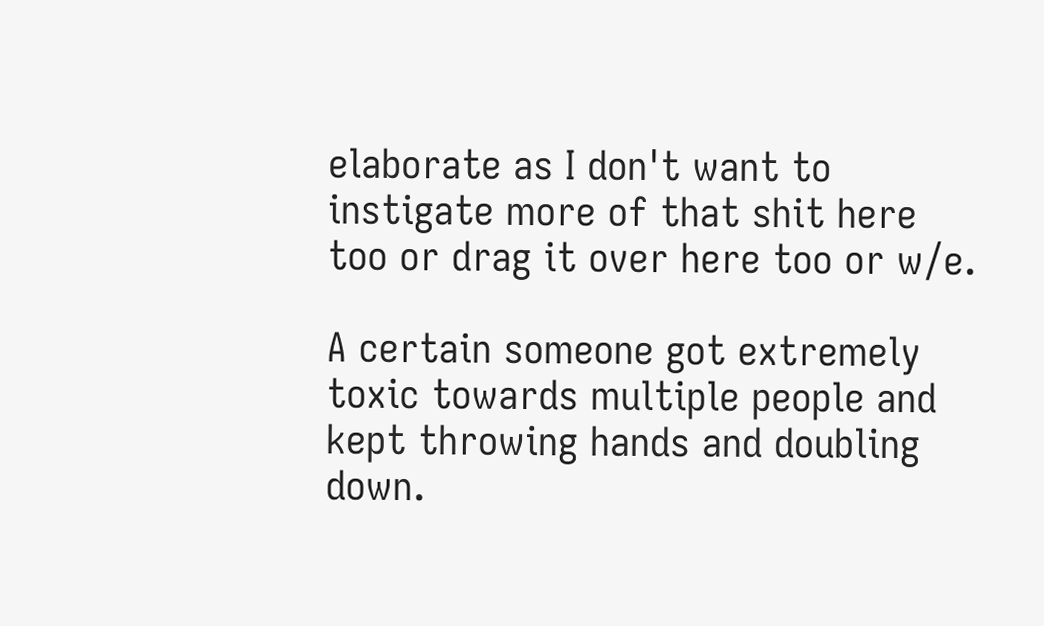elaborate as I don't want to instigate more of that shit here too or drag it over here too or w/e.

A certain someone got extremely toxic towards multiple people and kept throwing hands and doubling down.